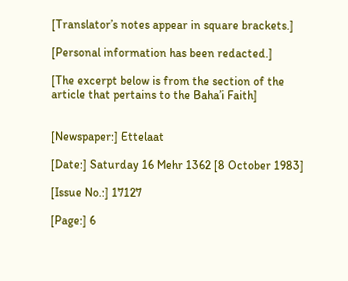[Translator’s notes appear in square brackets.]

[Personal information has been redacted.]

[The excerpt below is from the section of the article that pertains to the Baha’i Faith]


[Newspaper:] Ettelaat

[Date:] Saturday 16 Mehr 1362 [8 October 1983]

[Issue No.:] 17127

[Page:] 6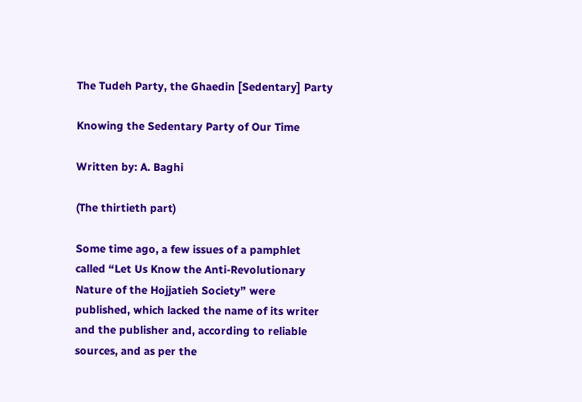The Tudeh Party, the Ghaedin [Sedentary] Party

Knowing the Sedentary Party of Our Time

Written by: A. Baghi

(The thirtieth part)

Some time ago, a few issues of a pamphlet called “Let Us Know the Anti-Revolutionary Nature of the Hojjatieh Society” were published, which lacked the name of its writer and the publisher and, according to reliable sources, and as per the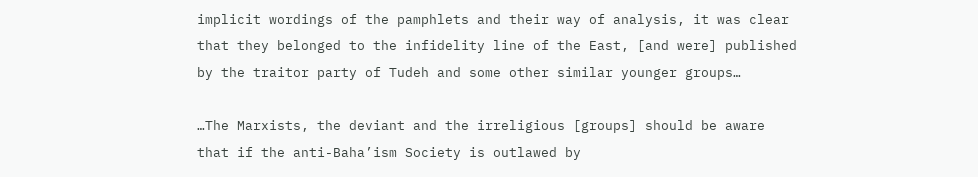implicit wordings of the pamphlets and their way of analysis, it was clear that they belonged to the infidelity line of the East, [and were] published by the traitor party of Tudeh and some other similar younger groups…

…The Marxists, the deviant and the irreligious [groups] should be aware that if the anti-Baha’ism Society is outlawed by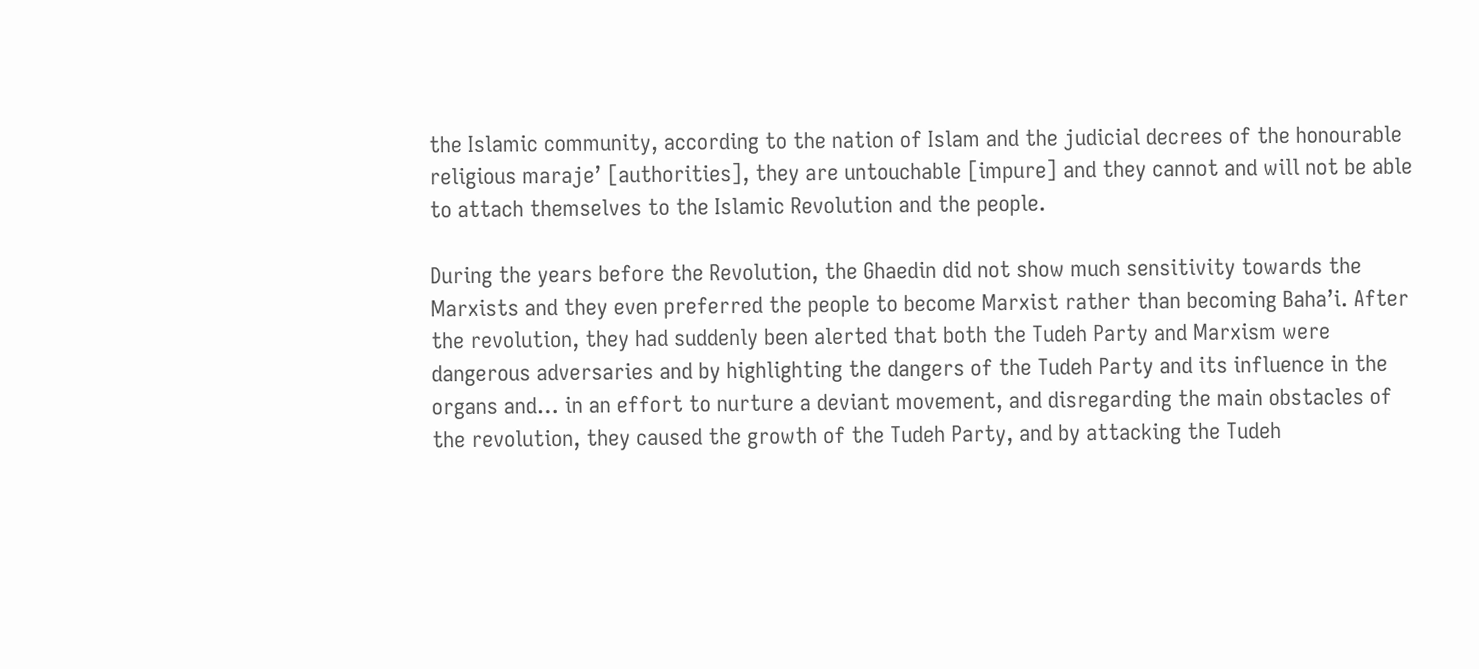the Islamic community, according to the nation of Islam and the judicial decrees of the honourable religious maraje’ [authorities], they are untouchable [impure] and they cannot and will not be able to attach themselves to the Islamic Revolution and the people.

During the years before the Revolution, the Ghaedin did not show much sensitivity towards the Marxists and they even preferred the people to become Marxist rather than becoming Baha’i. After the revolution, they had suddenly been alerted that both the Tudeh Party and Marxism were dangerous adversaries and by highlighting the dangers of the Tudeh Party and its influence in the organs and… in an effort to nurture a deviant movement, and disregarding the main obstacles of the revolution, they caused the growth of the Tudeh Party, and by attacking the Tudeh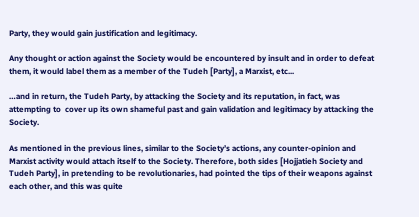Party, they would gain justification and legitimacy.

Any thought or action against the Society would be encountered by insult and in order to defeat them, it would label them as a member of the Tudeh [Party], a Marxist, etc...

…and in return, the Tudeh Party, by attacking the Society and its reputation, in fact, was attempting to  cover up its own shameful past and gain validation and legitimacy by attacking the Society.

As mentioned in the previous lines, similar to the Society’s actions, any counter-opinion and Marxist activity would attach itself to the Society. Therefore, both sides [Hojjatieh Society and Tudeh Party], in pretending to be revolutionaries, had pointed the tips of their weapons against each other, and this was quite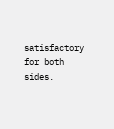satisfactory for both sides.